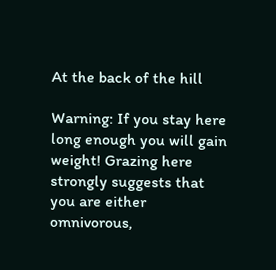At the back of the hill

Warning: If you stay here long enough you will gain weight! Grazing here strongly suggests that you are either omnivorous,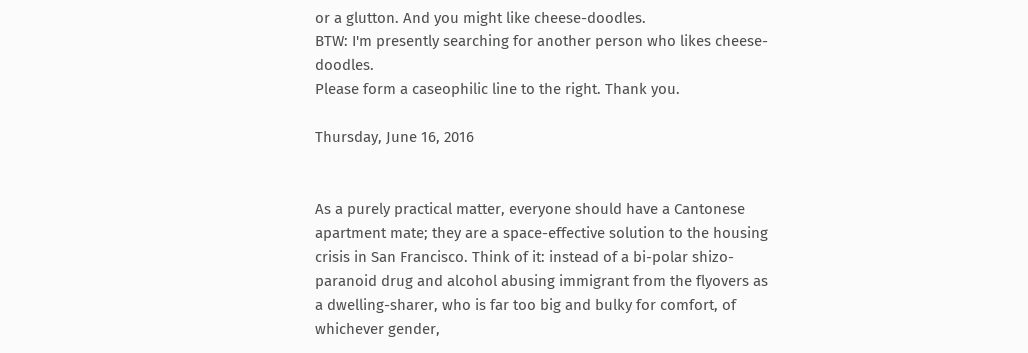or a glutton. And you might like cheese-doodles.
BTW: I'm presently searching for another person who likes cheese-doodles.
Please form a caseophilic line to the right. Thank you.

Thursday, June 16, 2016


As a purely practical matter, everyone should have a Cantonese apartment mate; they are a space-effective solution to the housing crisis in San Francisco. Think of it: instead of a bi-polar shizo-paranoid drug and alcohol abusing immigrant from the flyovers as a dwelling-sharer, who is far too big and bulky for comfort, of whichever gender,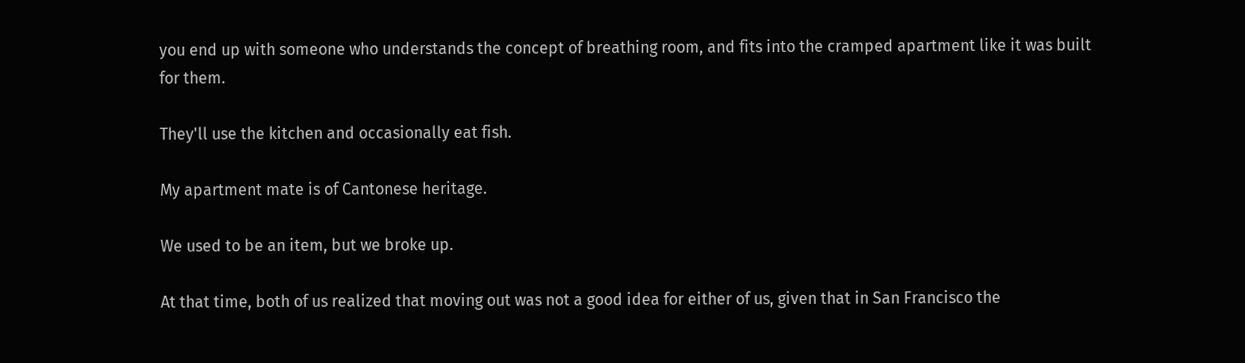you end up with someone who understands the concept of breathing room, and fits into the cramped apartment like it was built for them.

They'll use the kitchen and occasionally eat fish.

My apartment mate is of Cantonese heritage.

We used to be an item, but we broke up.

At that time, both of us realized that moving out was not a good idea for either of us, given that in San Francisco the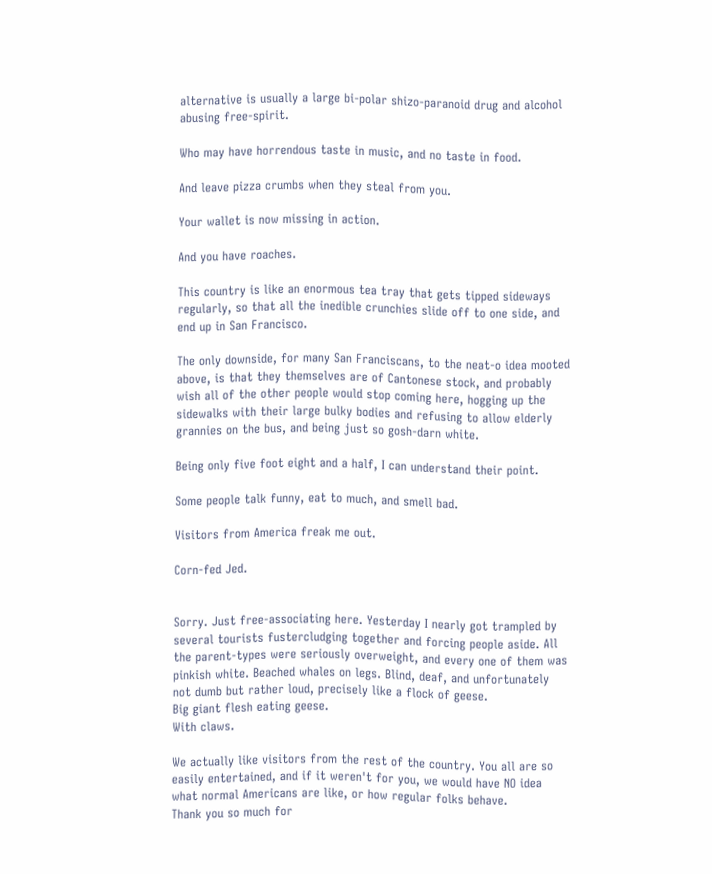alternative is usually a large bi-polar shizo-paranoid drug and alcohol abusing free-spirit.

Who may have horrendous taste in music, and no taste in food.

And leave pizza crumbs when they steal from you.

Your wallet is now missing in action.

And you have roaches.

This country is like an enormous tea tray that gets tipped sideways regularly, so that all the inedible crunchies slide off to one side, and end up in San Francisco.

The only downside, for many San Franciscans, to the neat-o idea mooted above, is that they themselves are of Cantonese stock, and probably wish all of the other people would stop coming here, hogging up the sidewalks with their large bulky bodies and refusing to allow elderly grannies on the bus, and being just so gosh-darn white.

Being only five foot eight and a half, I can understand their point.

Some people talk funny, eat to much, and smell bad.

Visitors from America freak me out.

Corn-fed Jed.


Sorry. Just free-associating here. Yesterday I nearly got trampled by several tourists fustercludging together and forcing people aside. All the parent-types were seriously overweight, and every one of them was pinkish white. Beached whales on legs. Blind, deaf, and unfortunately not dumb but rather loud, precisely like a flock of geese.
Big giant flesh eating geese.
With claws.

We actually like visitors from the rest of the country. You all are so easily entertained, and if it weren't for you, we would have NO idea what normal Americans are like, or how regular folks behave.
Thank you so much for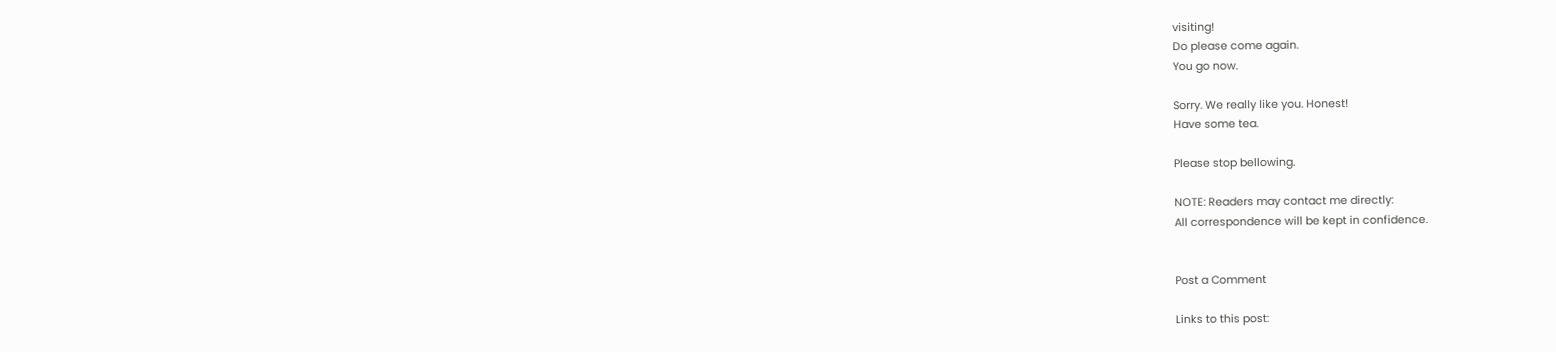visiting!
Do please come again.
You go now.

Sorry. We really like you. Honest!
Have some tea.

Please stop bellowing.

NOTE: Readers may contact me directly:
All correspondence will be kept in confidence.


Post a Comment

Links to this post: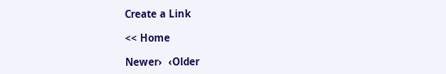Create a Link

<< Home

Newer›  ‹Older